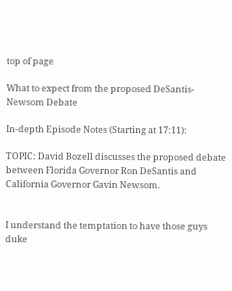top of page

What to expect from the proposed DeSantis-Newsom Debate

In-depth Episode Notes (Starting at 17:11):

TOPIC: David Bozell discusses the proposed debate between Florida Governor Ron DeSantis and California Governor Gavin Newsom.


I understand the temptation to have those guys duke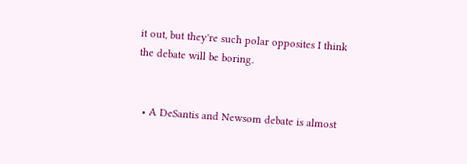it out, but they're such polar opposites I think the debate will be boring.


  • A DeSantis and Newsom debate is almost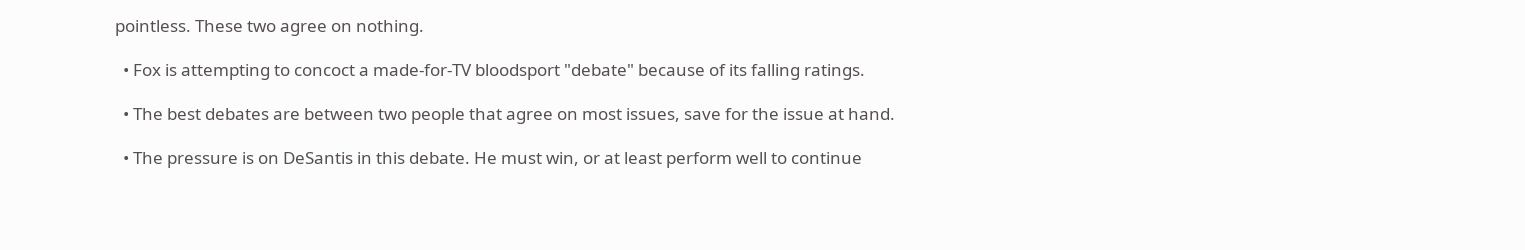pointless. These two agree on nothing.

  • Fox is attempting to concoct a made-for-TV bloodsport "debate" because of its falling ratings.

  • The best debates are between two people that agree on most issues, save for the issue at hand.

  • The pressure is on DeSantis in this debate. He must win, or at least perform well to continue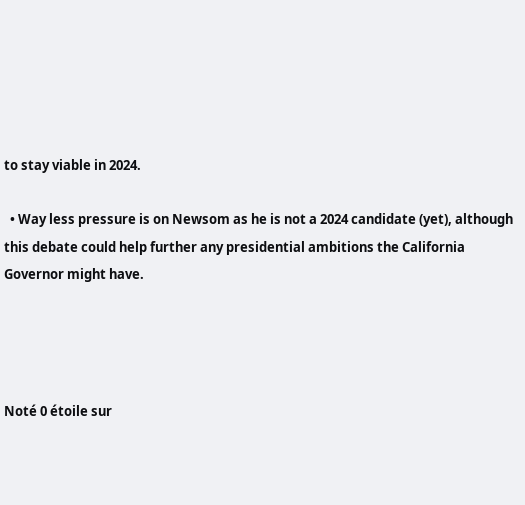to stay viable in 2024.

  • Way less pressure is on Newsom as he is not a 2024 candidate (yet), although this debate could help further any presidential ambitions the California Governor might have.




Noté 0 étoile sur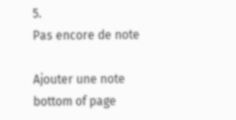5.
Pas encore de note

Ajouter une note
bottom of page